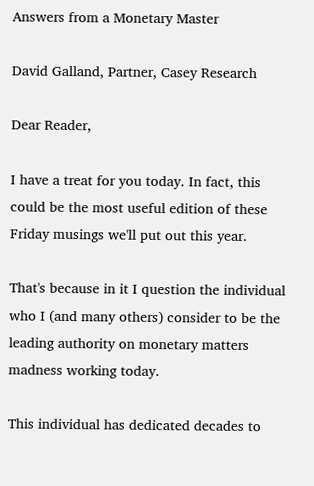Answers from a Monetary Master

David Galland, Partner, Casey Research

Dear Reader,

I have a treat for you today. In fact, this could be the most useful edition of these Friday musings we'll put out this year.

That's because in it I question the individual who I (and many others) consider to be the leading authority on monetary matters madness working today.

This individual has dedicated decades to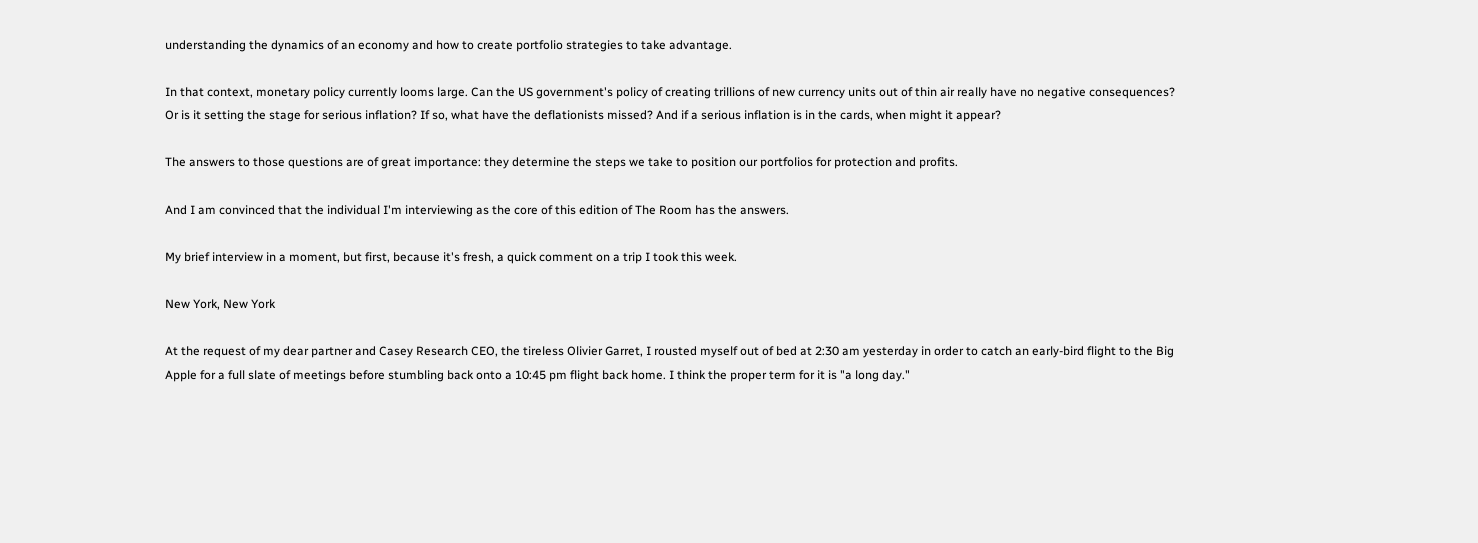understanding the dynamics of an economy and how to create portfolio strategies to take advantage.

In that context, monetary policy currently looms large. Can the US government's policy of creating trillions of new currency units out of thin air really have no negative consequences? Or is it setting the stage for serious inflation? If so, what have the deflationists missed? And if a serious inflation is in the cards, when might it appear?

The answers to those questions are of great importance: they determine the steps we take to position our portfolios for protection and profits.

And I am convinced that the individual I'm interviewing as the core of this edition of The Room has the answers.

My brief interview in a moment, but first, because it's fresh, a quick comment on a trip I took this week.

New York, New York

At the request of my dear partner and Casey Research CEO, the tireless Olivier Garret, I rousted myself out of bed at 2:30 am yesterday in order to catch an early-bird flight to the Big Apple for a full slate of meetings before stumbling back onto a 10:45 pm flight back home. I think the proper term for it is "a long day."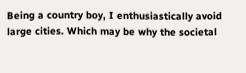Being a country boy, I enthusiastically avoid large cities. Which may be why the societal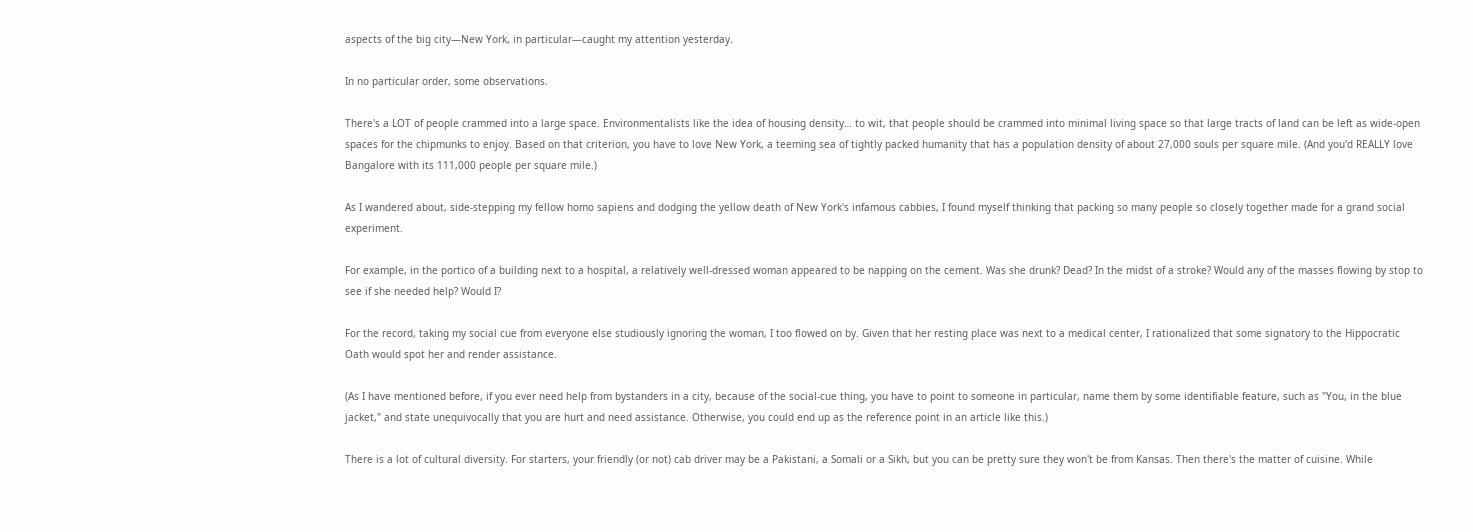aspects of the big city—New York, in particular—caught my attention yesterday.

In no particular order, some observations.

There's a LOT of people crammed into a large space. Environmentalists like the idea of housing density… to wit, that people should be crammed into minimal living space so that large tracts of land can be left as wide-open spaces for the chipmunks to enjoy. Based on that criterion, you have to love New York, a teeming sea of tightly packed humanity that has a population density of about 27,000 souls per square mile. (And you'd REALLY love Bangalore with its 111,000 people per square mile.)

As I wandered about, side-stepping my fellow homo sapiens and dodging the yellow death of New York's infamous cabbies, I found myself thinking that packing so many people so closely together made for a grand social experiment.

For example, in the portico of a building next to a hospital, a relatively well-dressed woman appeared to be napping on the cement. Was she drunk? Dead? In the midst of a stroke? Would any of the masses flowing by stop to see if she needed help? Would I?

For the record, taking my social cue from everyone else studiously ignoring the woman, I too flowed on by. Given that her resting place was next to a medical center, I rationalized that some signatory to the Hippocratic Oath would spot her and render assistance.

(As I have mentioned before, if you ever need help from bystanders in a city, because of the social-cue thing, you have to point to someone in particular, name them by some identifiable feature, such as "You, in the blue jacket," and state unequivocally that you are hurt and need assistance. Otherwise, you could end up as the reference point in an article like this.)

There is a lot of cultural diversity. For starters, your friendly (or not) cab driver may be a Pakistani, a Somali or a Sikh, but you can be pretty sure they won't be from Kansas. Then there's the matter of cuisine. While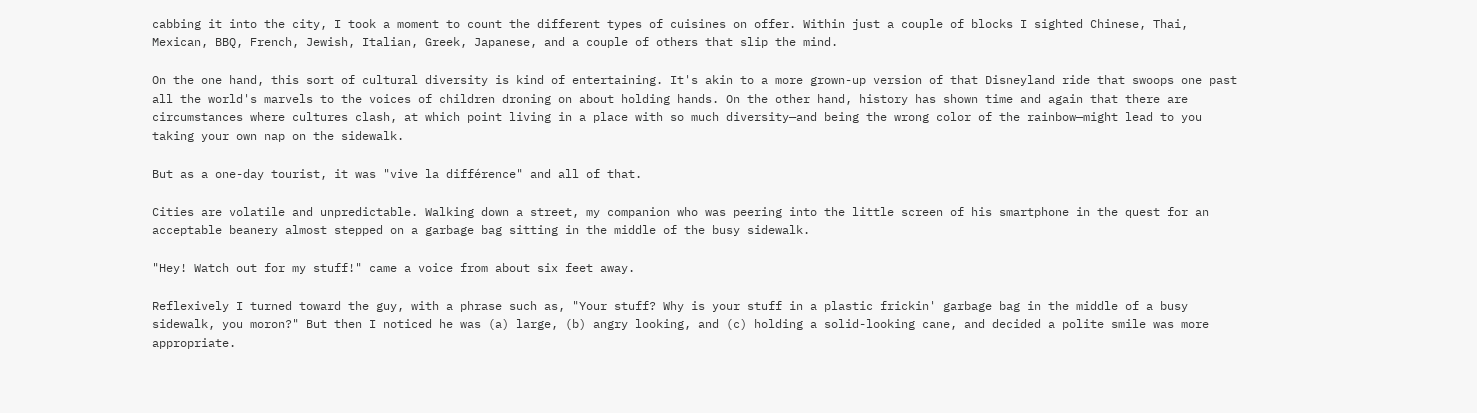cabbing it into the city, I took a moment to count the different types of cuisines on offer. Within just a couple of blocks I sighted Chinese, Thai, Mexican, BBQ, French, Jewish, Italian, Greek, Japanese, and a couple of others that slip the mind.

On the one hand, this sort of cultural diversity is kind of entertaining. It's akin to a more grown-up version of that Disneyland ride that swoops one past all the world's marvels to the voices of children droning on about holding hands. On the other hand, history has shown time and again that there are circumstances where cultures clash, at which point living in a place with so much diversity—and being the wrong color of the rainbow—might lead to you taking your own nap on the sidewalk.

But as a one-day tourist, it was "vive la différence" and all of that.

Cities are volatile and unpredictable. Walking down a street, my companion who was peering into the little screen of his smartphone in the quest for an acceptable beanery almost stepped on a garbage bag sitting in the middle of the busy sidewalk.

"Hey! Watch out for my stuff!" came a voice from about six feet away.

Reflexively I turned toward the guy, with a phrase such as, "Your stuff? Why is your stuff in a plastic frickin' garbage bag in the middle of a busy sidewalk, you moron?" But then I noticed he was (a) large, (b) angry looking, and (c) holding a solid-looking cane, and decided a polite smile was more appropriate.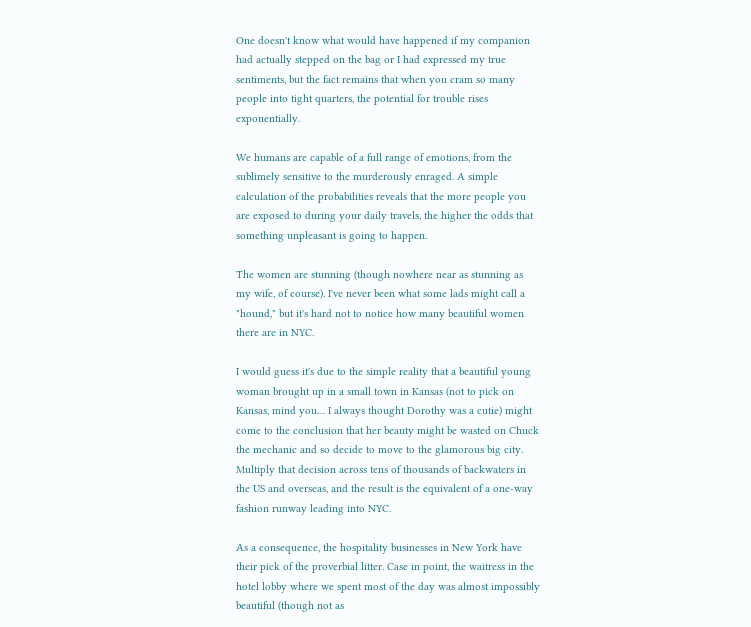One doesn't know what would have happened if my companion had actually stepped on the bag or I had expressed my true sentiments, but the fact remains that when you cram so many people into tight quarters, the potential for trouble rises exponentially.

We humans are capable of a full range of emotions, from the sublimely sensitive to the murderously enraged. A simple calculation of the probabilities reveals that the more people you are exposed to during your daily travels, the higher the odds that something unpleasant is going to happen.

The women are stunning (though nowhere near as stunning as my wife, of course). I've never been what some lads might call a "hound," but it's hard not to notice how many beautiful women there are in NYC.

I would guess it's due to the simple reality that a beautiful young woman brought up in a small town in Kansas (not to pick on Kansas, mind you… I always thought Dorothy was a cutie) might come to the conclusion that her beauty might be wasted on Chuck the mechanic and so decide to move to the glamorous big city. Multiply that decision across tens of thousands of backwaters in the US and overseas, and the result is the equivalent of a one-way fashion runway leading into NYC.

As a consequence, the hospitality businesses in New York have their pick of the proverbial litter. Case in point, the waitress in the hotel lobby where we spent most of the day was almost impossibly beautiful (though not as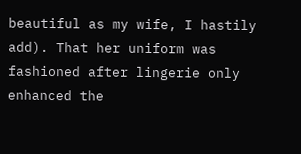beautiful as my wife, I hastily add). That her uniform was fashioned after lingerie only enhanced the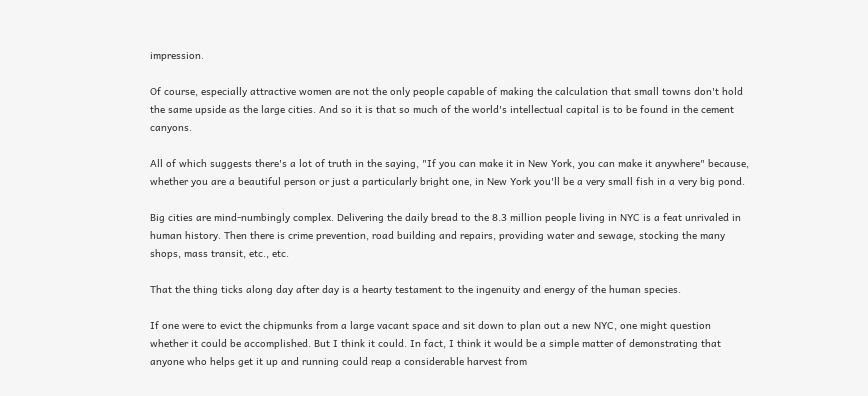impression.

Of course, especially attractive women are not the only people capable of making the calculation that small towns don't hold the same upside as the large cities. And so it is that so much of the world's intellectual capital is to be found in the cement canyons.

All of which suggests there's a lot of truth in the saying, "If you can make it in New York, you can make it anywhere" because, whether you are a beautiful person or just a particularly bright one, in New York you'll be a very small fish in a very big pond.

Big cities are mind-numbingly complex. Delivering the daily bread to the 8.3 million people living in NYC is a feat unrivaled in human history. Then there is crime prevention, road building and repairs, providing water and sewage, stocking the many shops, mass transit, etc., etc.

That the thing ticks along day after day is a hearty testament to the ingenuity and energy of the human species.

If one were to evict the chipmunks from a large vacant space and sit down to plan out a new NYC, one might question whether it could be accomplished. But I think it could. In fact, I think it would be a simple matter of demonstrating that anyone who helps get it up and running could reap a considerable harvest from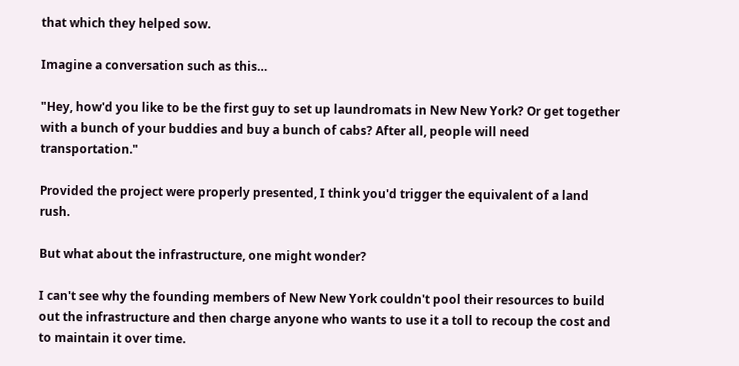that which they helped sow.

Imagine a conversation such as this…

"Hey, how'd you like to be the first guy to set up laundromats in New New York? Or get together with a bunch of your buddies and buy a bunch of cabs? After all, people will need transportation."

Provided the project were properly presented, I think you'd trigger the equivalent of a land rush.

But what about the infrastructure, one might wonder?

I can't see why the founding members of New New York couldn't pool their resources to build out the infrastructure and then charge anyone who wants to use it a toll to recoup the cost and to maintain it over time.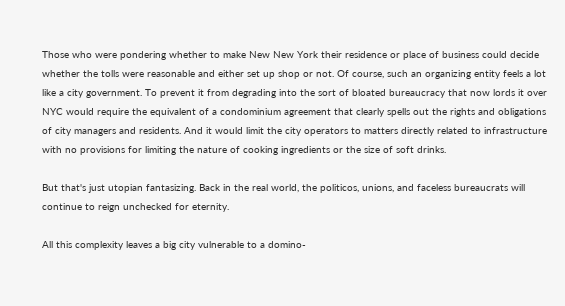Those who were pondering whether to make New New York their residence or place of business could decide whether the tolls were reasonable and either set up shop or not. Of course, such an organizing entity feels a lot like a city government. To prevent it from degrading into the sort of bloated bureaucracy that now lords it over NYC would require the equivalent of a condominium agreement that clearly spells out the rights and obligations of city managers and residents. And it would limit the city operators to matters directly related to infrastructure with no provisions for limiting the nature of cooking ingredients or the size of soft drinks.

But that's just utopian fantasizing. Back in the real world, the politicos, unions, and faceless bureaucrats will continue to reign unchecked for eternity.

All this complexity leaves a big city vulnerable to a domino-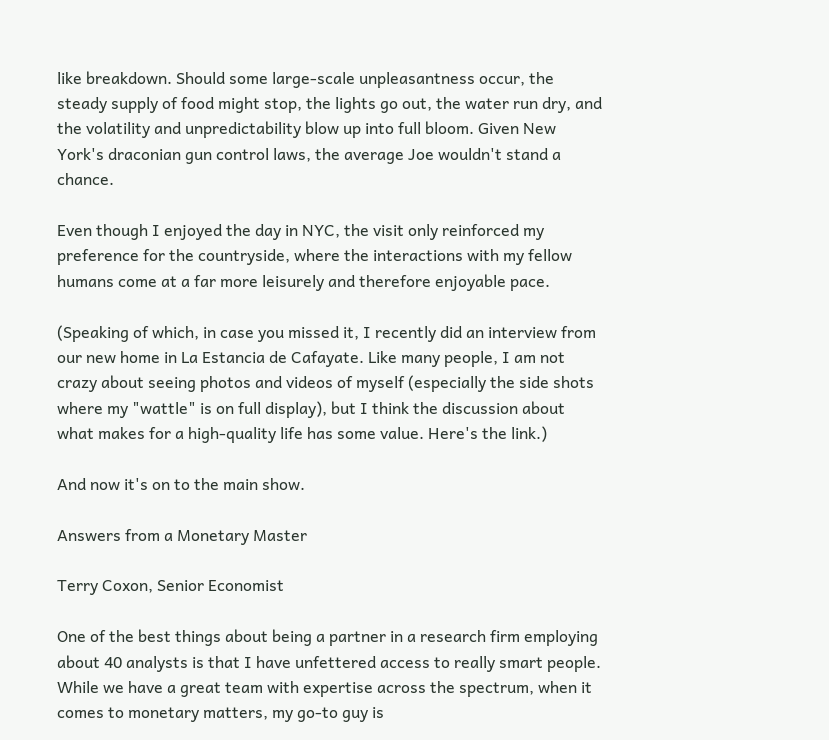like breakdown. Should some large-scale unpleasantness occur, the steady supply of food might stop, the lights go out, the water run dry, and the volatility and unpredictability blow up into full bloom. Given New York's draconian gun control laws, the average Joe wouldn't stand a chance.

Even though I enjoyed the day in NYC, the visit only reinforced my preference for the countryside, where the interactions with my fellow humans come at a far more leisurely and therefore enjoyable pace.

(Speaking of which, in case you missed it, I recently did an interview from our new home in La Estancia de Cafayate. Like many people, I am not crazy about seeing photos and videos of myself (especially the side shots where my "wattle" is on full display), but I think the discussion about what makes for a high-quality life has some value. Here's the link.)

And now it's on to the main show.

Answers from a Monetary Master

Terry Coxon, Senior Economist

One of the best things about being a partner in a research firm employing about 40 analysts is that I have unfettered access to really smart people. While we have a great team with expertise across the spectrum, when it comes to monetary matters, my go-to guy is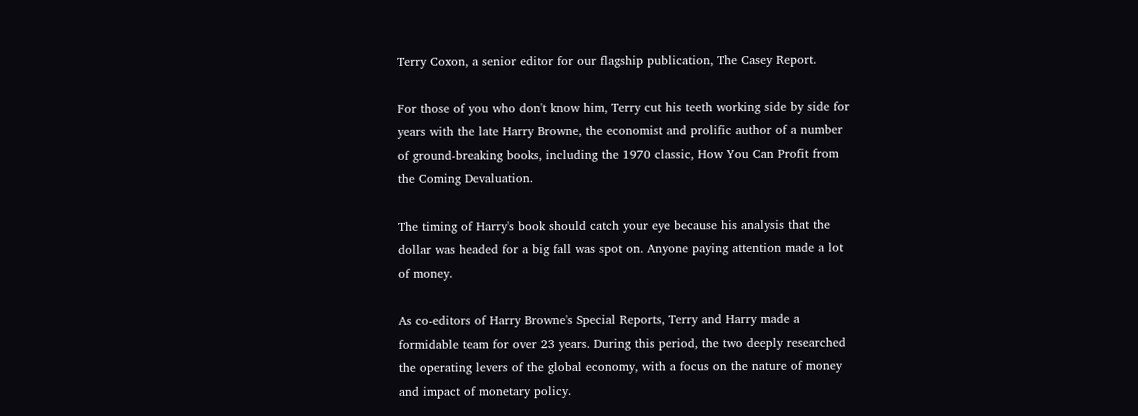Terry Coxon, a senior editor for our flagship publication, The Casey Report.

For those of you who don't know him, Terry cut his teeth working side by side for years with the late Harry Browne, the economist and prolific author of a number of ground-breaking books, including the 1970 classic, How You Can Profit from the Coming Devaluation.

The timing of Harry's book should catch your eye because his analysis that the dollar was headed for a big fall was spot on. Anyone paying attention made a lot of money.

As co-editors of Harry Browne's Special Reports, Terry and Harry made a formidable team for over 23 years. During this period, the two deeply researched the operating levers of the global economy, with a focus on the nature of money and impact of monetary policy.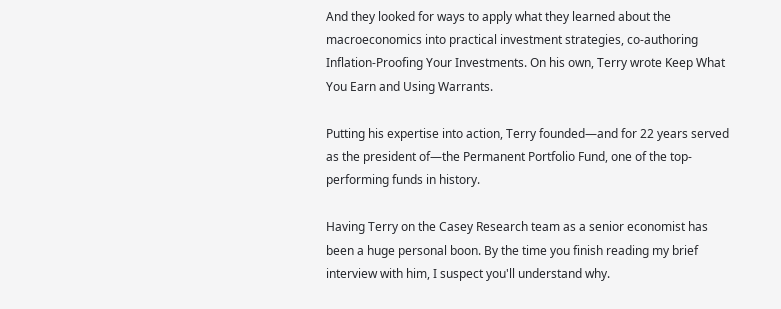And they looked for ways to apply what they learned about the macroeconomics into practical investment strategies, co-authoring Inflation-Proofing Your Investments. On his own, Terry wrote Keep What You Earn and Using Warrants.

Putting his expertise into action, Terry founded—and for 22 years served as the president of—the Permanent Portfolio Fund, one of the top-performing funds in history.

Having Terry on the Casey Research team as a senior economist has been a huge personal boon. By the time you finish reading my brief interview with him, I suspect you'll understand why.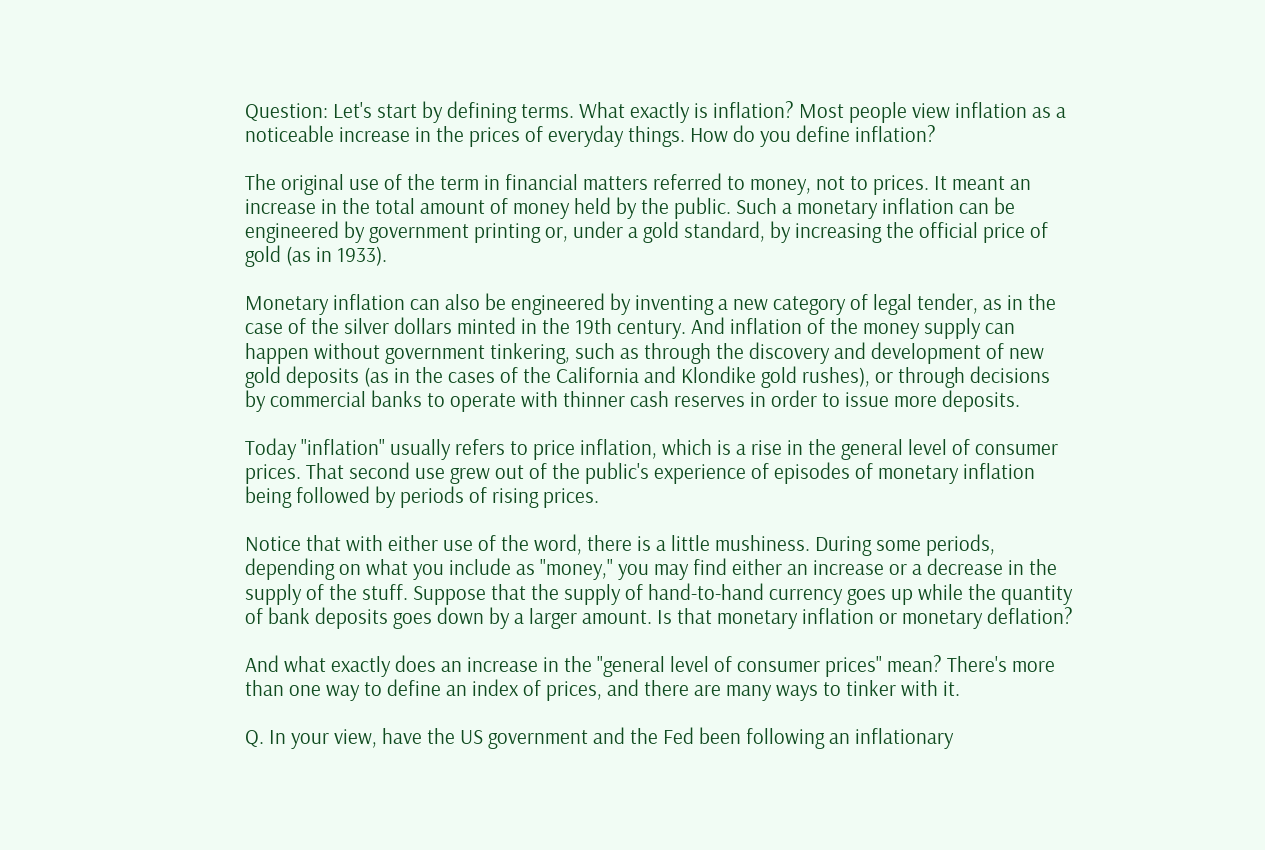Question: Let's start by defining terms. What exactly is inflation? Most people view inflation as a noticeable increase in the prices of everyday things. How do you define inflation?

The original use of the term in financial matters referred to money, not to prices. It meant an increase in the total amount of money held by the public. Such a monetary inflation can be engineered by government printing or, under a gold standard, by increasing the official price of gold (as in 1933).

Monetary inflation can also be engineered by inventing a new category of legal tender, as in the case of the silver dollars minted in the 19th century. And inflation of the money supply can happen without government tinkering, such as through the discovery and development of new gold deposits (as in the cases of the California and Klondike gold rushes), or through decisions by commercial banks to operate with thinner cash reserves in order to issue more deposits.

Today "inflation" usually refers to price inflation, which is a rise in the general level of consumer prices. That second use grew out of the public's experience of episodes of monetary inflation being followed by periods of rising prices.

Notice that with either use of the word, there is a little mushiness. During some periods, depending on what you include as "money," you may find either an increase or a decrease in the supply of the stuff. Suppose that the supply of hand-to-hand currency goes up while the quantity of bank deposits goes down by a larger amount. Is that monetary inflation or monetary deflation?

And what exactly does an increase in the "general level of consumer prices" mean? There's more than one way to define an index of prices, and there are many ways to tinker with it.

Q. In your view, have the US government and the Fed been following an inflationary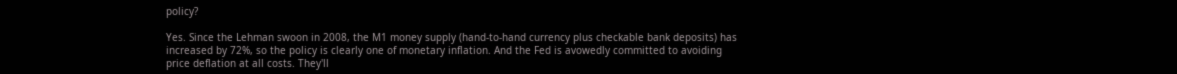policy?

Yes. Since the Lehman swoon in 2008, the M1 money supply (hand-to-hand currency plus checkable bank deposits) has increased by 72%, so the policy is clearly one of monetary inflation. And the Fed is avowedly committed to avoiding price deflation at all costs. They'll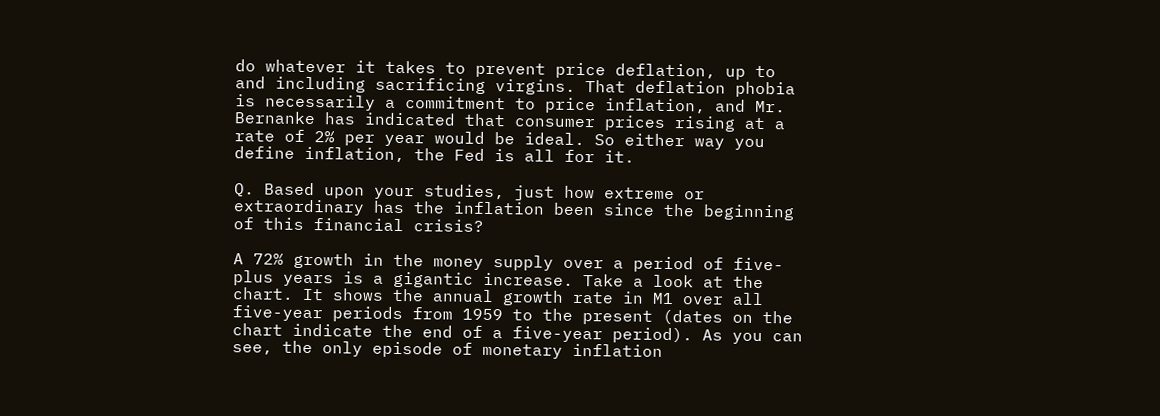do whatever it takes to prevent price deflation, up to and including sacrificing virgins. That deflation phobia is necessarily a commitment to price inflation, and Mr. Bernanke has indicated that consumer prices rising at a rate of 2% per year would be ideal. So either way you define inflation, the Fed is all for it.

Q. Based upon your studies, just how extreme or extraordinary has the inflation been since the beginning of this financial crisis?

A 72% growth in the money supply over a period of five-plus years is a gigantic increase. Take a look at the chart. It shows the annual growth rate in M1 over all five-year periods from 1959 to the present (dates on the chart indicate the end of a five-year period). As you can see, the only episode of monetary inflation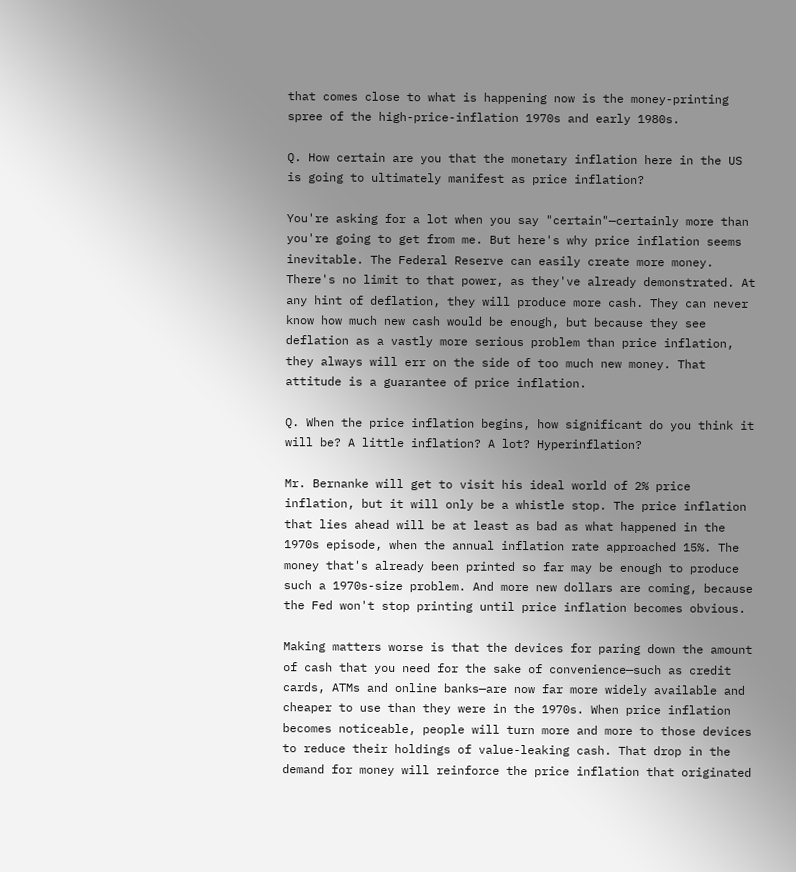that comes close to what is happening now is the money-printing spree of the high-price-inflation 1970s and early 1980s.

Q. How certain are you that the monetary inflation here in the US is going to ultimately manifest as price inflation?

You're asking for a lot when you say "certain"—certainly more than you're going to get from me. But here's why price inflation seems inevitable. The Federal Reserve can easily create more money. There's no limit to that power, as they've already demonstrated. At any hint of deflation, they will produce more cash. They can never know how much new cash would be enough, but because they see deflation as a vastly more serious problem than price inflation, they always will err on the side of too much new money. That attitude is a guarantee of price inflation.

Q. When the price inflation begins, how significant do you think it will be? A little inflation? A lot? Hyperinflation?

Mr. Bernanke will get to visit his ideal world of 2% price inflation, but it will only be a whistle stop. The price inflation that lies ahead will be at least as bad as what happened in the 1970s episode, when the annual inflation rate approached 15%. The money that's already been printed so far may be enough to produce such a 1970s-size problem. And more new dollars are coming, because the Fed won't stop printing until price inflation becomes obvious.

Making matters worse is that the devices for paring down the amount of cash that you need for the sake of convenience—such as credit cards, ATMs and online banks—are now far more widely available and cheaper to use than they were in the 1970s. When price inflation becomes noticeable, people will turn more and more to those devices to reduce their holdings of value-leaking cash. That drop in the demand for money will reinforce the price inflation that originated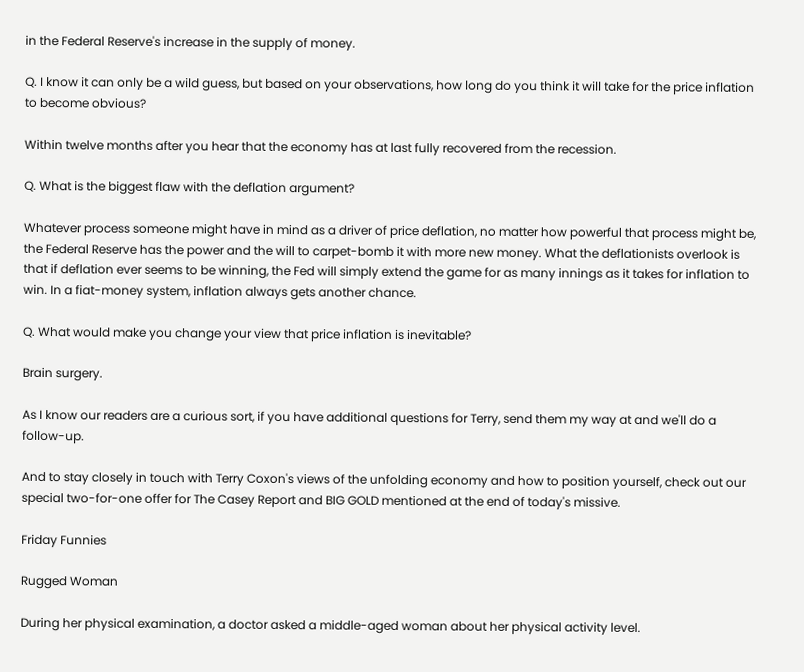in the Federal Reserve's increase in the supply of money.

Q. I know it can only be a wild guess, but based on your observations, how long do you think it will take for the price inflation to become obvious?

Within twelve months after you hear that the economy has at last fully recovered from the recession.

Q. What is the biggest flaw with the deflation argument?

Whatever process someone might have in mind as a driver of price deflation, no matter how powerful that process might be, the Federal Reserve has the power and the will to carpet-bomb it with more new money. What the deflationists overlook is that if deflation ever seems to be winning, the Fed will simply extend the game for as many innings as it takes for inflation to win. In a fiat-money system, inflation always gets another chance.

Q. What would make you change your view that price inflation is inevitable?

Brain surgery.

As I know our readers are a curious sort, if you have additional questions for Terry, send them my way at and we'll do a follow-up.

And to stay closely in touch with Terry Coxon's views of the unfolding economy and how to position yourself, check out our special two-for-one offer for The Casey Report and BIG GOLD mentioned at the end of today's missive.

Friday Funnies

Rugged Woman

During her physical examination, a doctor asked a middle-aged woman about her physical activity level.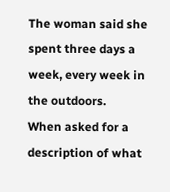The woman said she spent three days a week, every week in the outdoors.
When asked for a description of what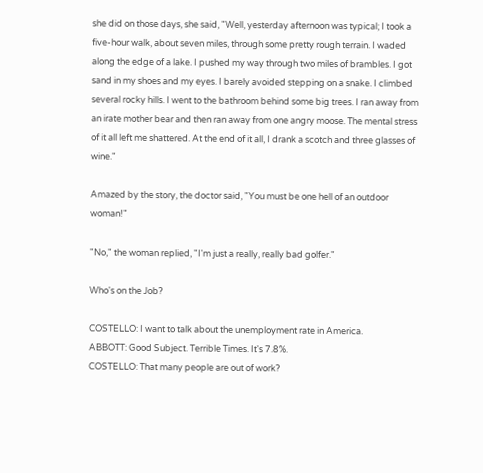she did on those days, she said, "Well, yesterday afternoon was typical; I took a five-hour walk, about seven miles, through some pretty rough terrain. I waded along the edge of a lake. I pushed my way through two miles of brambles. I got sand in my shoes and my eyes. I barely avoided stepping on a snake. I climbed several rocky hills. I went to the bathroom behind some big trees. I ran away from an irate mother bear and then ran away from one angry moose. The mental stress of it all left me shattered. At the end of it all, I drank a scotch and three glasses of wine."

Amazed by the story, the doctor said, "You must be one hell of an outdoor woman!"

"No," the woman replied, "I'm just a really, really bad golfer."

Who's on the Job?

COSTELLO: I want to talk about the unemployment rate in America.
ABBOTT: Good Subject. Terrible Times. It's 7.8%.
COSTELLO: That many people are out of work?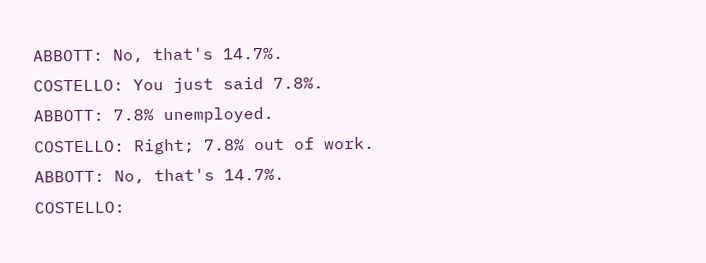ABBOTT: No, that's 14.7%.
COSTELLO: You just said 7.8%.
ABBOTT: 7.8% unemployed.
COSTELLO: Right; 7.8% out of work.
ABBOTT: No, that's 14.7%.
COSTELLO: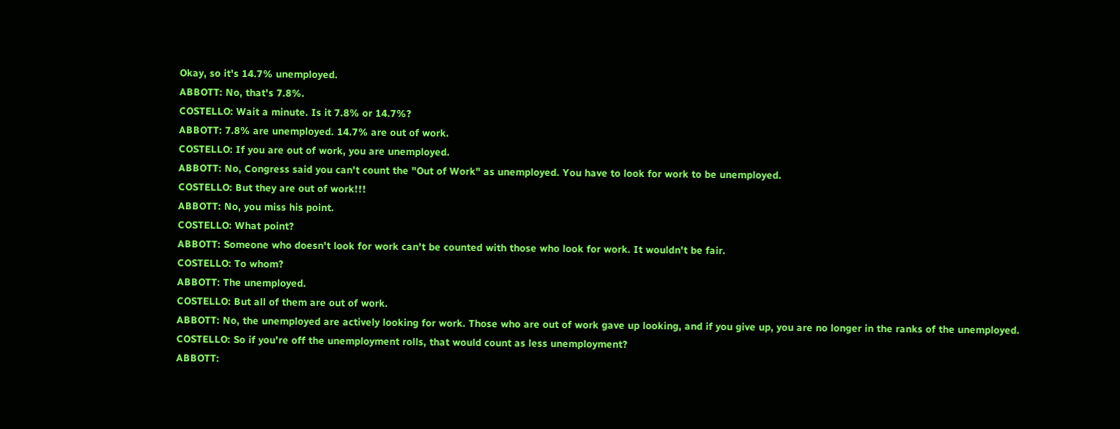Okay, so it's 14.7% unemployed.
ABBOTT: No, that's 7.8%.
COSTELLO: Wait a minute. Is it 7.8% or 14.7%?
ABBOTT: 7.8% are unemployed. 14.7% are out of work.
COSTELLO: If you are out of work, you are unemployed.
ABBOTT: No, Congress said you can't count the "Out of Work" as unemployed. You have to look for work to be unemployed.
COSTELLO: But they are out of work!!!
ABBOTT: No, you miss his point.
COSTELLO: What point?
ABBOTT: Someone who doesn't look for work can't be counted with those who look for work. It wouldn't be fair.
COSTELLO: To whom?
ABBOTT: The unemployed.
COSTELLO: But all of them are out of work.
ABBOTT: No, the unemployed are actively looking for work. Those who are out of work gave up looking, and if you give up, you are no longer in the ranks of the unemployed.
COSTELLO: So if you're off the unemployment rolls, that would count as less unemployment?
ABBOTT: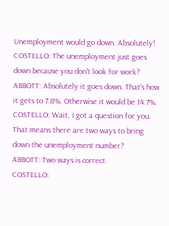Unemployment would go down. Absolutely!
COSTELLO: The unemployment just goes down because you don't look for work?
ABBOTT: Absolutely it goes down. That's how it gets to 7.8%. Otherwise it would be 14.7%.
COSTELLO: Wait, I got a question for you. That means there are two ways to bring down the unemployment number?
ABBOTT: Two ways is correct.
COSTELLO: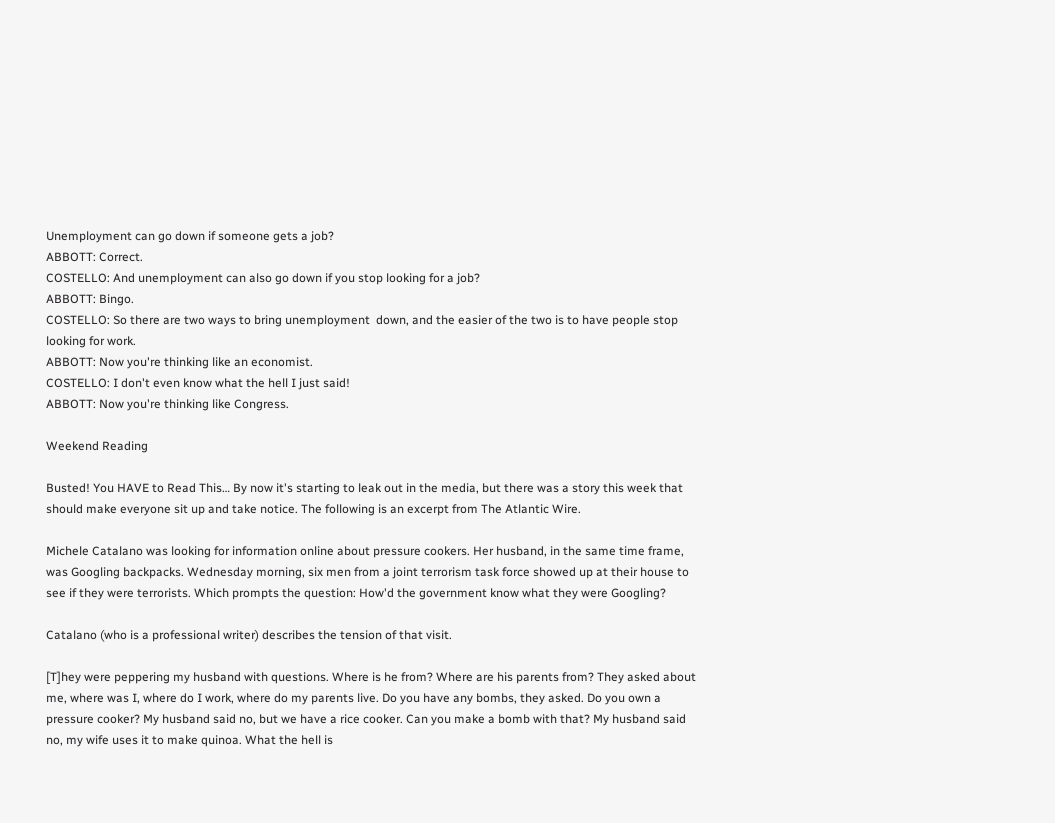Unemployment can go down if someone gets a job?
ABBOTT: Correct.
COSTELLO: And unemployment can also go down if you stop looking for a job?
ABBOTT: Bingo.
COSTELLO: So there are two ways to bring unemployment  down, and the easier of the two is to have people stop looking for work.
ABBOTT: Now you're thinking like an economist.
COSTELLO: I don't even know what the hell I just said!
ABBOTT: Now you're thinking like Congress.

Weekend Reading

Busted! You HAVE to Read This… By now it's starting to leak out in the media, but there was a story this week that should make everyone sit up and take notice. The following is an excerpt from The Atlantic Wire.

Michele Catalano was looking for information online about pressure cookers. Her husband, in the same time frame, was Googling backpacks. Wednesday morning, six men from a joint terrorism task force showed up at their house to see if they were terrorists. Which prompts the question: How'd the government know what they were Googling?

Catalano (who is a professional writer) describes the tension of that visit.

[T]hey were peppering my husband with questions. Where is he from? Where are his parents from? They asked about me, where was I, where do I work, where do my parents live. Do you have any bombs, they asked. Do you own a pressure cooker? My husband said no, but we have a rice cooker. Can you make a bomb with that? My husband said no, my wife uses it to make quinoa. What the hell is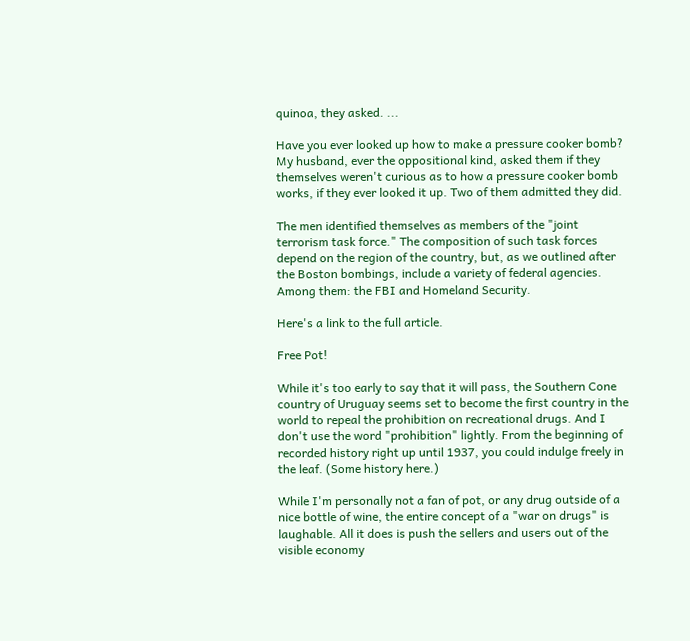quinoa, they asked. ...

Have you ever looked up how to make a pressure cooker bomb? My husband, ever the oppositional kind, asked them if they themselves weren't curious as to how a pressure cooker bomb works, if they ever looked it up. Two of them admitted they did.

The men identified themselves as members of the "joint terrorism task force." The composition of such task forces depend on the region of the country, but, as we outlined after the Boston bombings, include a variety of federal agencies. Among them: the FBI and Homeland Security.

Here's a link to the full article.

Free Pot!

While it's too early to say that it will pass, the Southern Cone country of Uruguay seems set to become the first country in the world to repeal the prohibition on recreational drugs. And I don't use the word "prohibition" lightly. From the beginning of recorded history right up until 1937, you could indulge freely in the leaf. (Some history here.)

While I'm personally not a fan of pot, or any drug outside of a nice bottle of wine, the entire concept of a "war on drugs" is laughable. All it does is push the sellers and users out of the visible economy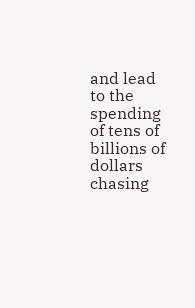and lead to the spending of tens of billions of dollars chasing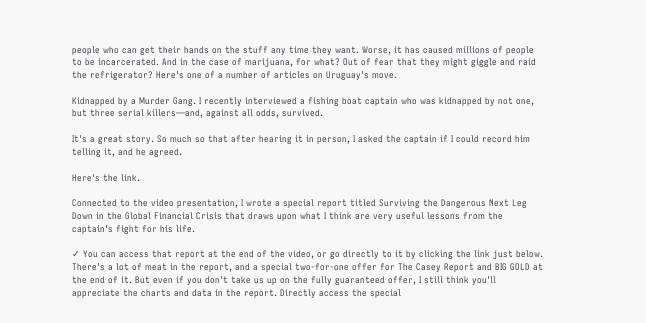people who can get their hands on the stuff any time they want. Worse, it has caused millions of people to be incarcerated. And in the case of marijuana, for what? Out of fear that they might giggle and raid the refrigerator? Here's one of a number of articles on Uruguay's move.

Kidnapped by a Murder Gang. I recently interviewed a fishing boat captain who was kidnapped by not one, but three serial killers—and, against all odds, survived.

It's a great story. So much so that after hearing it in person, I asked the captain if I could record him telling it, and he agreed.

Here's the link.

Connected to the video presentation, I wrote a special report titled Surviving the Dangerous Next Leg Down in the Global Financial Crisis that draws upon what I think are very useful lessons from the captain's fight for his life.

✓ You can access that report at the end of the video, or go directly to it by clicking the link just below. There's a lot of meat in the report, and a special two-for-one offer for The Casey Report and BIG GOLD at the end of it. But even if you don't take us up on the fully guaranteed offer, I still think you'll appreciate the charts and data in the report. Directly access the special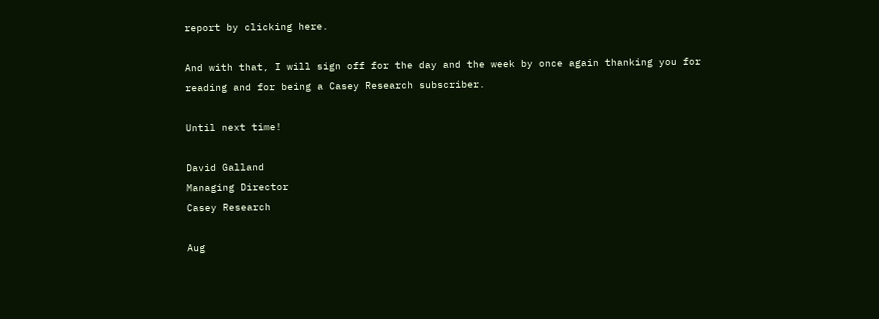report by clicking here.

And with that, I will sign off for the day and the week by once again thanking you for reading and for being a Casey Research subscriber.

Until next time!

David Galland
Managing Director
Casey Research

Aug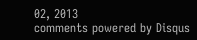02, 2013
comments powered by Disqus